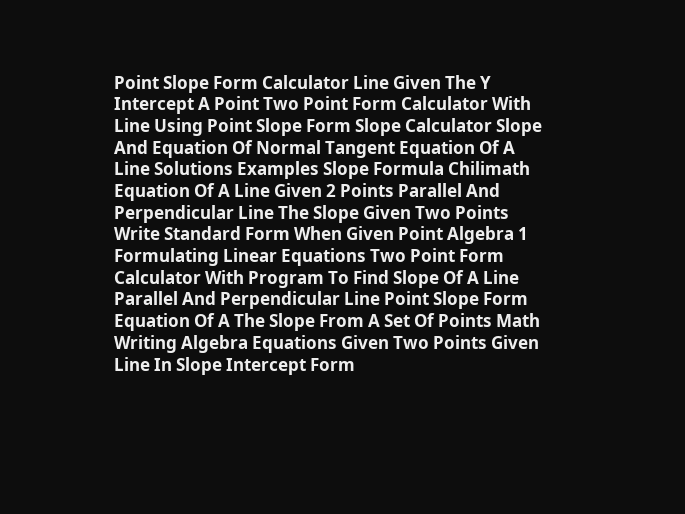Point Slope Form Calculator Line Given The Y Intercept A Point Two Point Form Calculator With Line Using Point Slope Form Slope Calculator Slope And Equation Of Normal Tangent Equation Of A Line Solutions Examples Slope Formula Chilimath Equation Of A Line Given 2 Points Parallel And Perpendicular Line The Slope Given Two Points Write Standard Form When Given Point Algebra 1 Formulating Linear Equations Two Point Form Calculator With Program To Find Slope Of A Line Parallel And Perpendicular Line Point Slope Form Equation Of A The Slope From A Set Of Points Math Writing Algebra Equations Given Two Points Given Line In Slope Intercept Form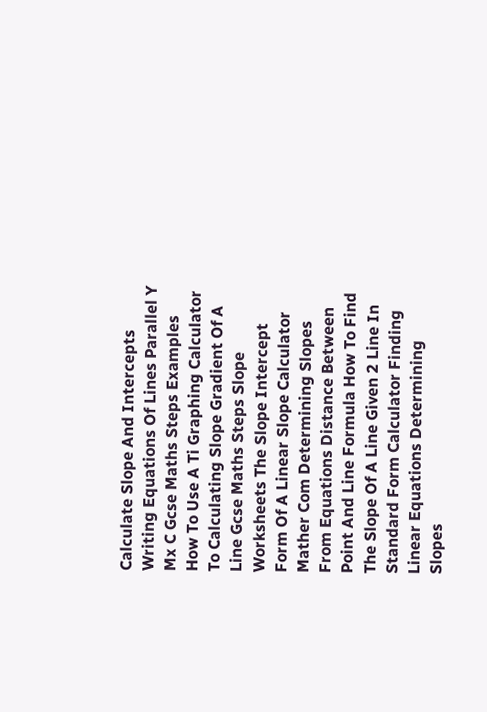Calculate Slope And Intercepts Writing Equations Of Lines Parallel Y Mx C Gcse Maths Steps Examples How To Use A Ti Graphing Calculator To Calculating Slope Gradient Of A Line Gcse Maths Steps Slope Worksheets The Slope Intercept Form Of A Linear Slope Calculator Mather Com Determining Slopes From Equations Distance Between Point And Line Formula How To Find The Slope Of A Line Given 2 Line In Standard Form Calculator Finding Linear Equations Determining Slopes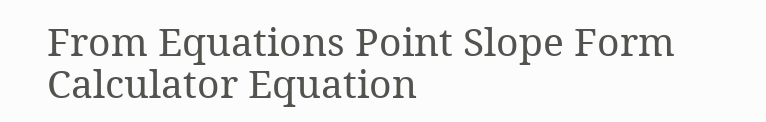From Equations Point Slope Form Calculator Equation